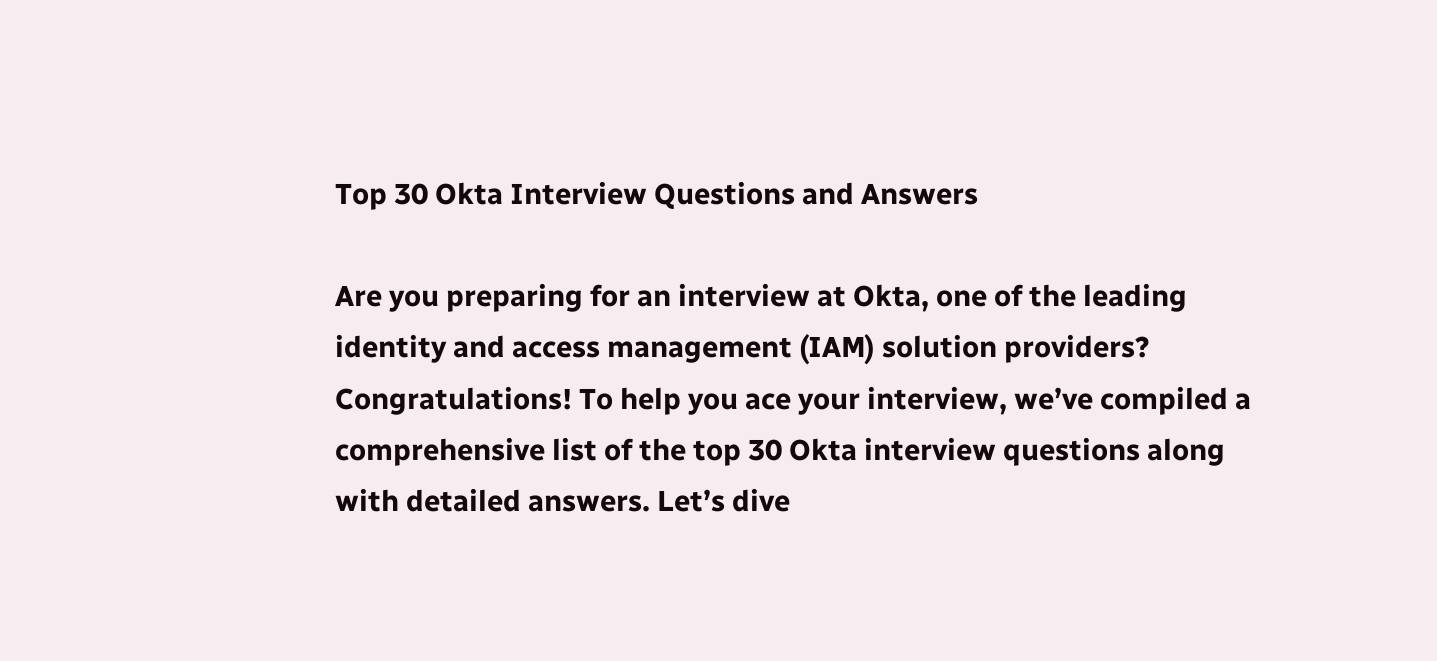Top 30 Okta Interview Questions and Answers

Are you preparing for an interview at Okta, one of the leading identity and access management (IAM) solution providers? Congratulations! To help you ace your interview, we’ve compiled a comprehensive list of the top 30 Okta interview questions along with detailed answers. Let’s dive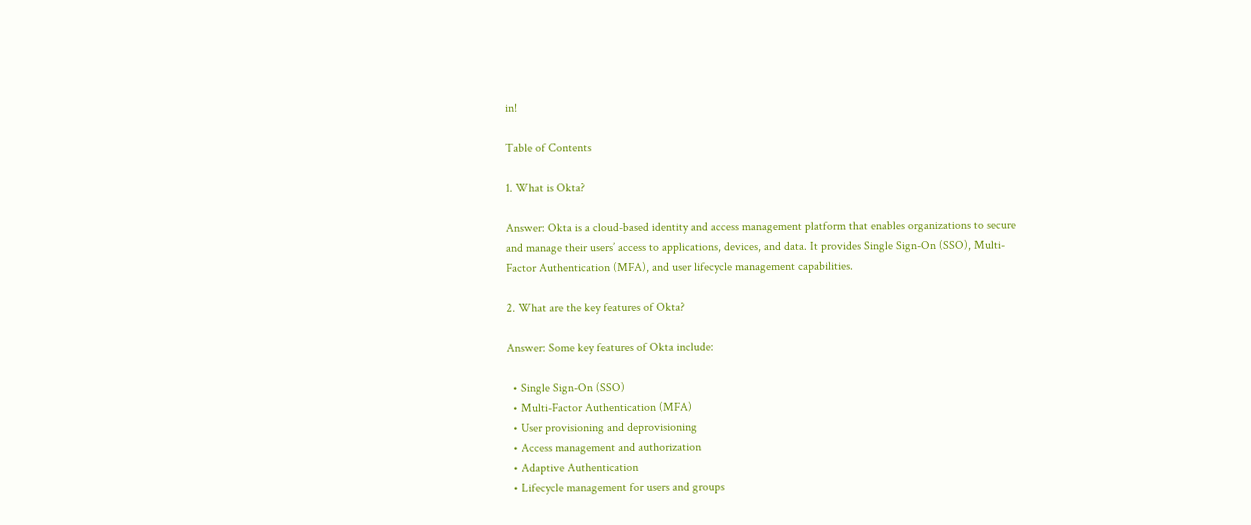in!

Table of Contents

1. What is Okta?

Answer: Okta is a cloud-based identity and access management platform that enables organizations to secure and manage their users’ access to applications, devices, and data. It provides Single Sign-On (SSO), Multi-Factor Authentication (MFA), and user lifecycle management capabilities.

2. What are the key features of Okta?

Answer: Some key features of Okta include:

  • Single Sign-On (SSO)
  • Multi-Factor Authentication (MFA)
  • User provisioning and deprovisioning
  • Access management and authorization
  • Adaptive Authentication
  • Lifecycle management for users and groups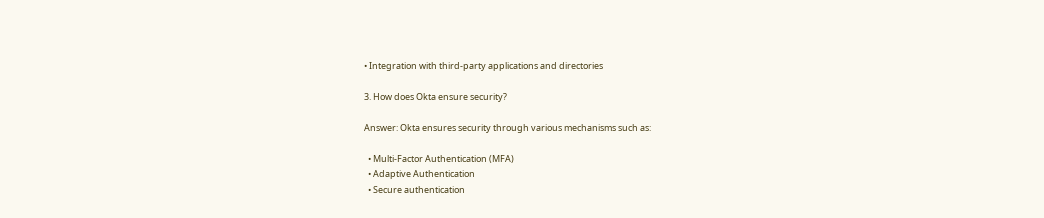• Integration with third-party applications and directories

3. How does Okta ensure security?

Answer: Okta ensures security through various mechanisms such as:

  • Multi-Factor Authentication (MFA)
  • Adaptive Authentication
  • Secure authentication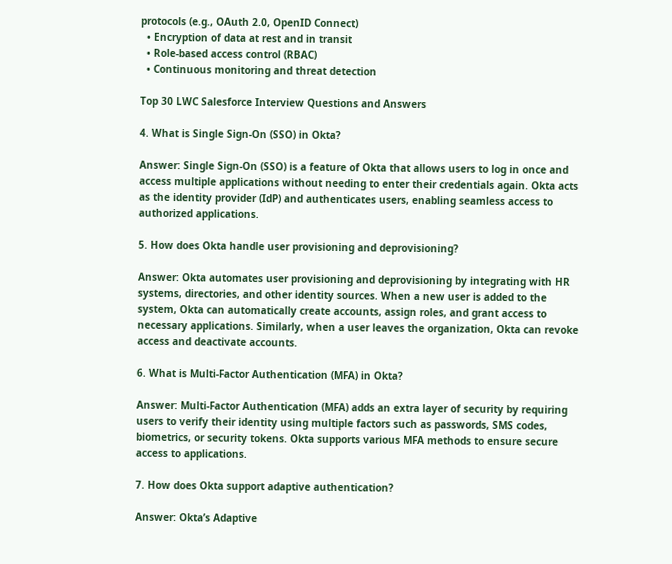protocols (e.g., OAuth 2.0, OpenID Connect)
  • Encryption of data at rest and in transit
  • Role-based access control (RBAC)
  • Continuous monitoring and threat detection

Top 30 LWC Salesforce Interview Questions and Answers

4. What is Single Sign-On (SSO) in Okta?

Answer: Single Sign-On (SSO) is a feature of Okta that allows users to log in once and access multiple applications without needing to enter their credentials again. Okta acts as the identity provider (IdP) and authenticates users, enabling seamless access to authorized applications.

5. How does Okta handle user provisioning and deprovisioning?

Answer: Okta automates user provisioning and deprovisioning by integrating with HR systems, directories, and other identity sources. When a new user is added to the system, Okta can automatically create accounts, assign roles, and grant access to necessary applications. Similarly, when a user leaves the organization, Okta can revoke access and deactivate accounts.

6. What is Multi-Factor Authentication (MFA) in Okta?

Answer: Multi-Factor Authentication (MFA) adds an extra layer of security by requiring users to verify their identity using multiple factors such as passwords, SMS codes, biometrics, or security tokens. Okta supports various MFA methods to ensure secure access to applications.

7. How does Okta support adaptive authentication?

Answer: Okta’s Adaptive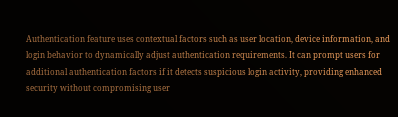Authentication feature uses contextual factors such as user location, device information, and login behavior to dynamically adjust authentication requirements. It can prompt users for additional authentication factors if it detects suspicious login activity, providing enhanced security without compromising user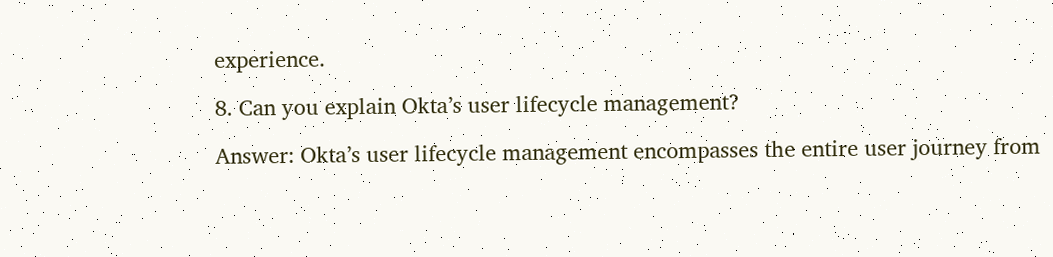experience.

8. Can you explain Okta’s user lifecycle management?

Answer: Okta’s user lifecycle management encompasses the entire user journey from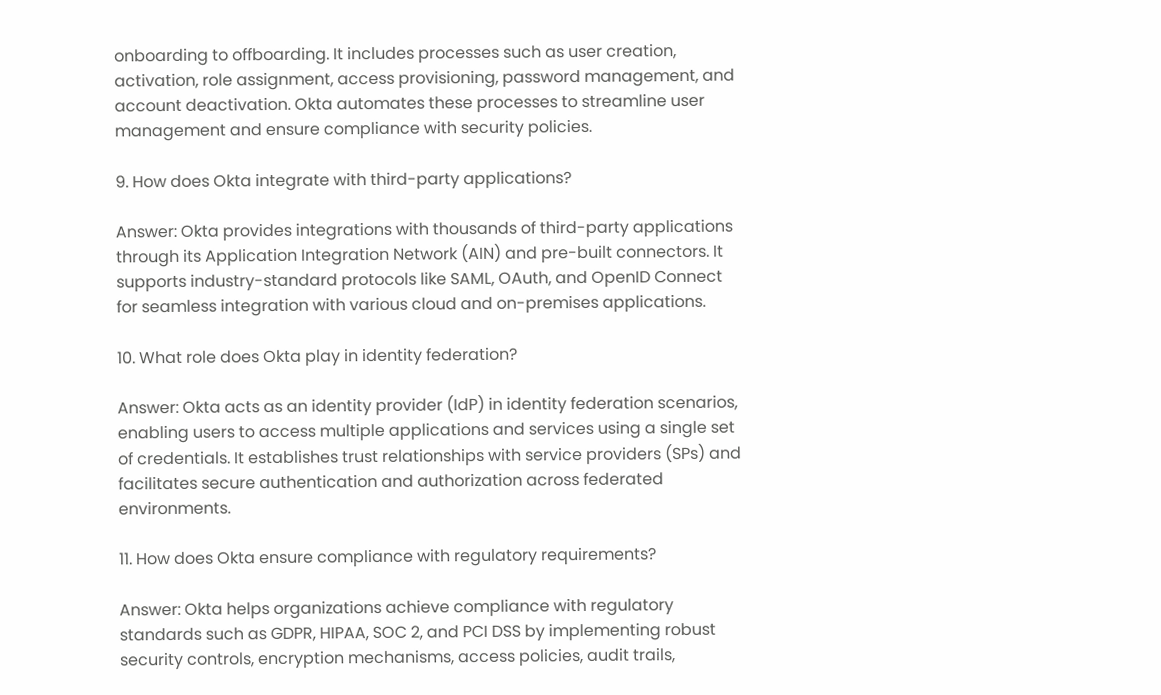onboarding to offboarding. It includes processes such as user creation, activation, role assignment, access provisioning, password management, and account deactivation. Okta automates these processes to streamline user management and ensure compliance with security policies.

9. How does Okta integrate with third-party applications?

Answer: Okta provides integrations with thousands of third-party applications through its Application Integration Network (AIN) and pre-built connectors. It supports industry-standard protocols like SAML, OAuth, and OpenID Connect for seamless integration with various cloud and on-premises applications.

10. What role does Okta play in identity federation?

Answer: Okta acts as an identity provider (IdP) in identity federation scenarios, enabling users to access multiple applications and services using a single set of credentials. It establishes trust relationships with service providers (SPs) and facilitates secure authentication and authorization across federated environments.

11. How does Okta ensure compliance with regulatory requirements?

Answer: Okta helps organizations achieve compliance with regulatory standards such as GDPR, HIPAA, SOC 2, and PCI DSS by implementing robust security controls, encryption mechanisms, access policies, audit trails,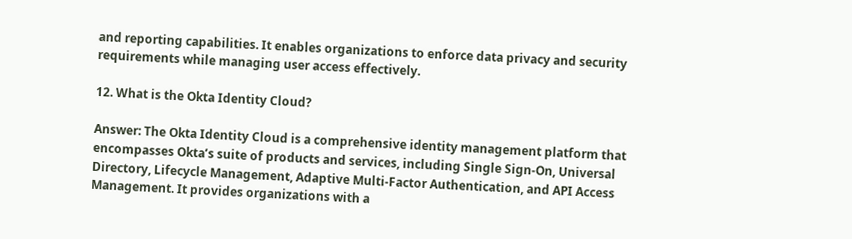and reporting capabilities. It enables organizations to enforce data privacy and security requirements while managing user access effectively.

12. What is the Okta Identity Cloud?

Answer: The Okta Identity Cloud is a comprehensive identity management platform that encompasses Okta’s suite of products and services, including Single Sign-On, Universal Directory, Lifecycle Management, Adaptive Multi-Factor Authentication, and API Access Management. It provides organizations with a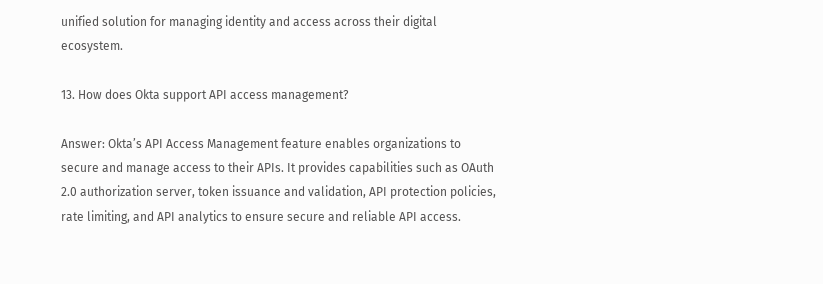unified solution for managing identity and access across their digital ecosystem.

13. How does Okta support API access management?

Answer: Okta’s API Access Management feature enables organizations to secure and manage access to their APIs. It provides capabilities such as OAuth 2.0 authorization server, token issuance and validation, API protection policies, rate limiting, and API analytics to ensure secure and reliable API access.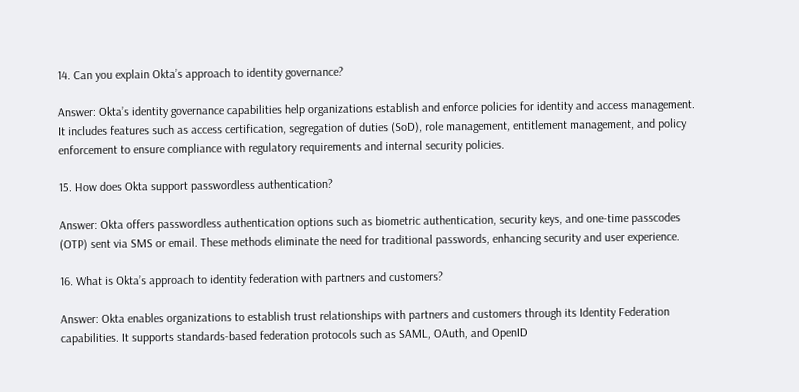14. Can you explain Okta’s approach to identity governance?

Answer: Okta’s identity governance capabilities help organizations establish and enforce policies for identity and access management. It includes features such as access certification, segregation of duties (SoD), role management, entitlement management, and policy enforcement to ensure compliance with regulatory requirements and internal security policies.

15. How does Okta support passwordless authentication?

Answer: Okta offers passwordless authentication options such as biometric authentication, security keys, and one-time passcodes (OTP) sent via SMS or email. These methods eliminate the need for traditional passwords, enhancing security and user experience.

16. What is Okta’s approach to identity federation with partners and customers?

Answer: Okta enables organizations to establish trust relationships with partners and customers through its Identity Federation capabilities. It supports standards-based federation protocols such as SAML, OAuth, and OpenID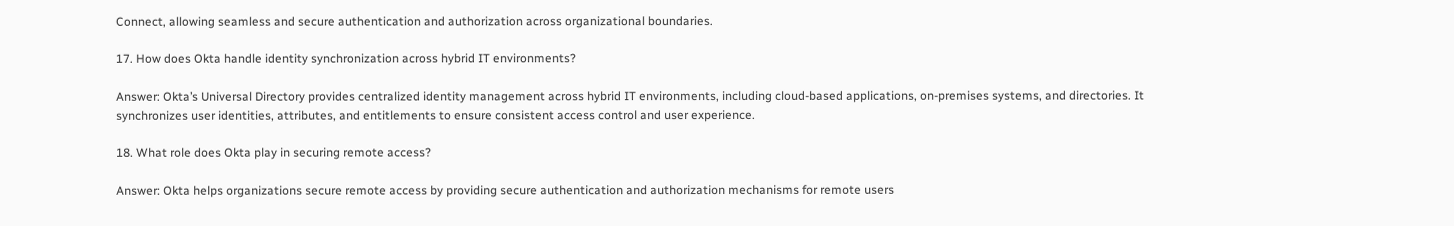Connect, allowing seamless and secure authentication and authorization across organizational boundaries.

17. How does Okta handle identity synchronization across hybrid IT environments?

Answer: Okta’s Universal Directory provides centralized identity management across hybrid IT environments, including cloud-based applications, on-premises systems, and directories. It synchronizes user identities, attributes, and entitlements to ensure consistent access control and user experience.

18. What role does Okta play in securing remote access?

Answer: Okta helps organizations secure remote access by providing secure authentication and authorization mechanisms for remote users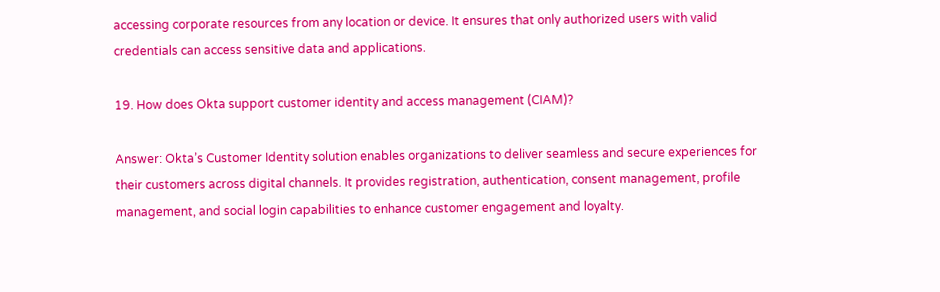accessing corporate resources from any location or device. It ensures that only authorized users with valid credentials can access sensitive data and applications.

19. How does Okta support customer identity and access management (CIAM)?

Answer: Okta’s Customer Identity solution enables organizations to deliver seamless and secure experiences for their customers across digital channels. It provides registration, authentication, consent management, profile management, and social login capabilities to enhance customer engagement and loyalty.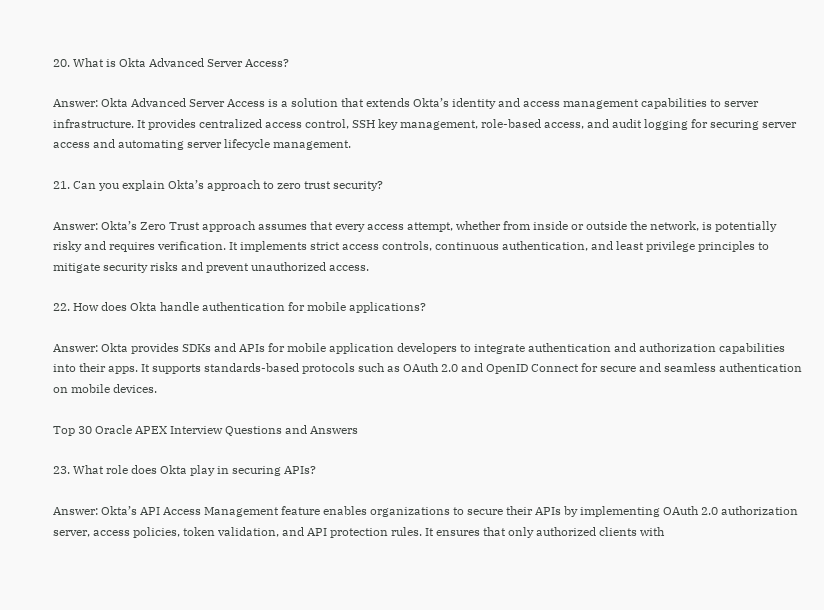20. What is Okta Advanced Server Access?

Answer: Okta Advanced Server Access is a solution that extends Okta’s identity and access management capabilities to server infrastructure. It provides centralized access control, SSH key management, role-based access, and audit logging for securing server access and automating server lifecycle management.

21. Can you explain Okta’s approach to zero trust security?

Answer: Okta’s Zero Trust approach assumes that every access attempt, whether from inside or outside the network, is potentially risky and requires verification. It implements strict access controls, continuous authentication, and least privilege principles to mitigate security risks and prevent unauthorized access.

22. How does Okta handle authentication for mobile applications?

Answer: Okta provides SDKs and APIs for mobile application developers to integrate authentication and authorization capabilities into their apps. It supports standards-based protocols such as OAuth 2.0 and OpenID Connect for secure and seamless authentication on mobile devices.

Top 30 Oracle APEX Interview Questions and Answers

23. What role does Okta play in securing APIs?

Answer: Okta’s API Access Management feature enables organizations to secure their APIs by implementing OAuth 2.0 authorization server, access policies, token validation, and API protection rules. It ensures that only authorized clients with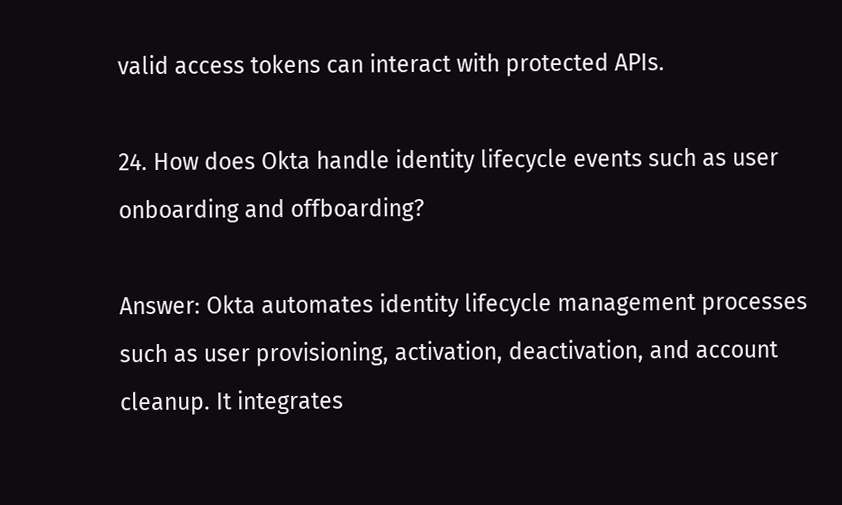valid access tokens can interact with protected APIs.

24. How does Okta handle identity lifecycle events such as user onboarding and offboarding?

Answer: Okta automates identity lifecycle management processes such as user provisioning, activation, deactivation, and account cleanup. It integrates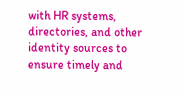with HR systems, directories, and other identity sources to ensure timely and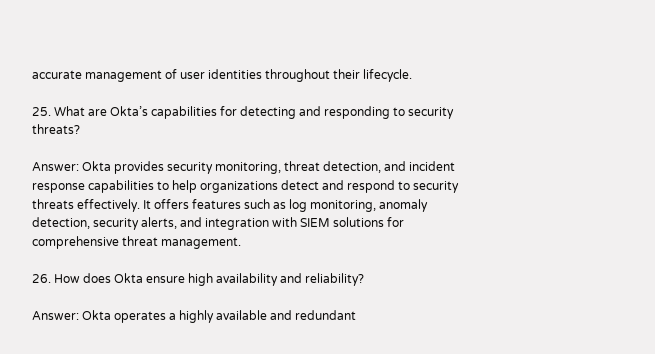accurate management of user identities throughout their lifecycle.

25. What are Okta’s capabilities for detecting and responding to security threats?

Answer: Okta provides security monitoring, threat detection, and incident response capabilities to help organizations detect and respond to security threats effectively. It offers features such as log monitoring, anomaly detection, security alerts, and integration with SIEM solutions for comprehensive threat management.

26. How does Okta ensure high availability and reliability?

Answer: Okta operates a highly available and redundant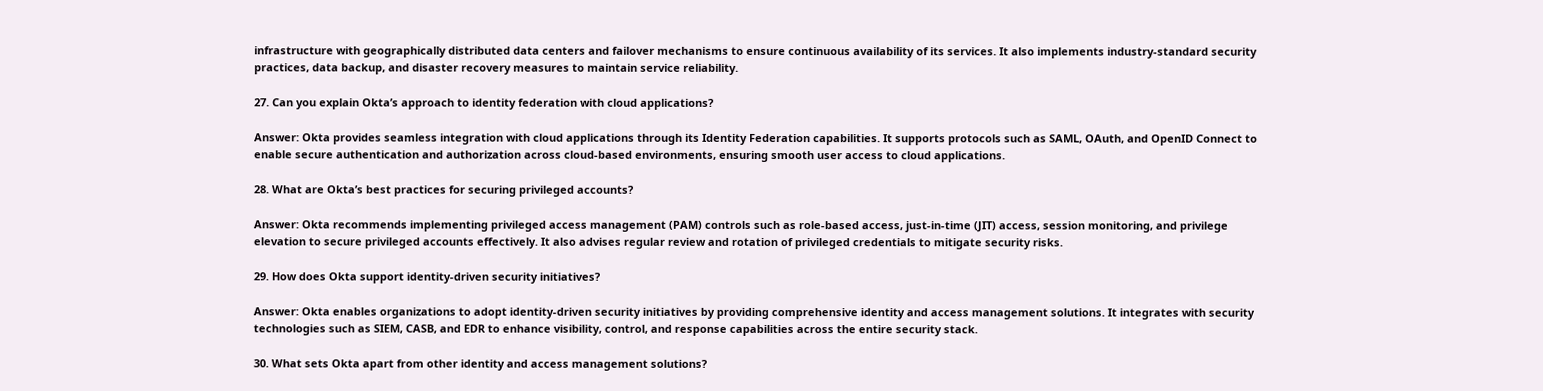infrastructure with geographically distributed data centers and failover mechanisms to ensure continuous availability of its services. It also implements industry-standard security practices, data backup, and disaster recovery measures to maintain service reliability.

27. Can you explain Okta’s approach to identity federation with cloud applications?

Answer: Okta provides seamless integration with cloud applications through its Identity Federation capabilities. It supports protocols such as SAML, OAuth, and OpenID Connect to enable secure authentication and authorization across cloud-based environments, ensuring smooth user access to cloud applications.

28. What are Okta’s best practices for securing privileged accounts?

Answer: Okta recommends implementing privileged access management (PAM) controls such as role-based access, just-in-time (JIT) access, session monitoring, and privilege elevation to secure privileged accounts effectively. It also advises regular review and rotation of privileged credentials to mitigate security risks.

29. How does Okta support identity-driven security initiatives?

Answer: Okta enables organizations to adopt identity-driven security initiatives by providing comprehensive identity and access management solutions. It integrates with security technologies such as SIEM, CASB, and EDR to enhance visibility, control, and response capabilities across the entire security stack.

30. What sets Okta apart from other identity and access management solutions?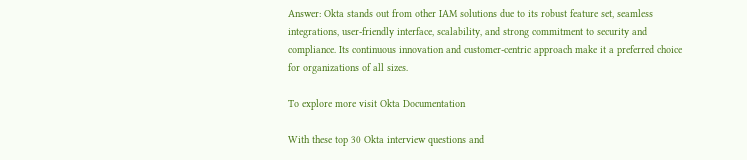Answer: Okta stands out from other IAM solutions due to its robust feature set, seamless integrations, user-friendly interface, scalability, and strong commitment to security and compliance. Its continuous innovation and customer-centric approach make it a preferred choice for organizations of all sizes.

To explore more visit Okta Documentation

With these top 30 Okta interview questions and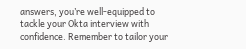answers, you’re well-equipped to tackle your Okta interview with confidence. Remember to tailor your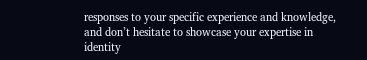responses to your specific experience and knowledge, and don’t hesitate to showcase your expertise in identity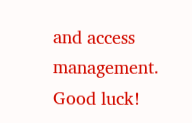and access management. Good luck!